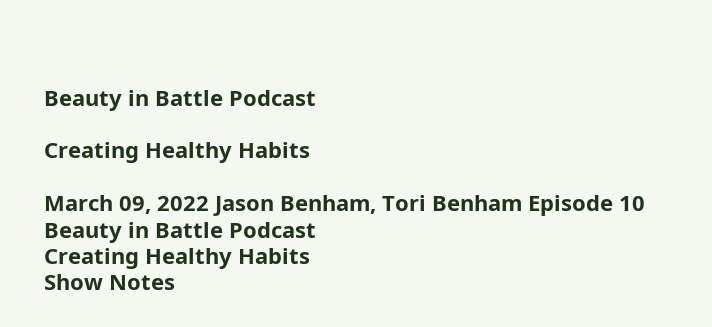Beauty in Battle Podcast

Creating Healthy Habits

March 09, 2022 Jason Benham, Tori Benham Episode 10
Beauty in Battle Podcast
Creating Healthy Habits
Show Notes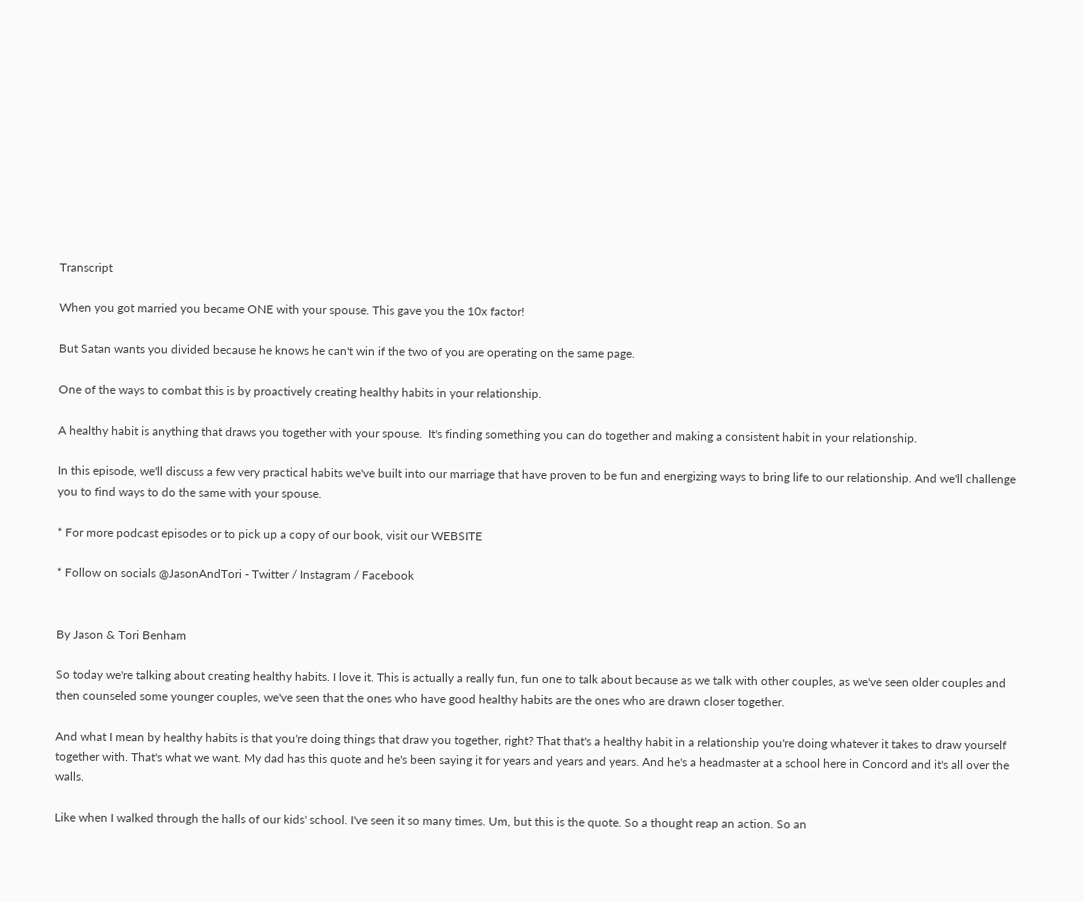Transcript

When you got married you became ONE with your spouse. This gave you the 10x factor!

But Satan wants you divided because he knows he can't win if the two of you are operating on the same page.

One of the ways to combat this is by proactively creating healthy habits in your relationship.

A healthy habit is anything that draws you together with your spouse.  It's finding something you can do together and making a consistent habit in your relationship.

In this episode, we'll discuss a few very practical habits we've built into our marriage that have proven to be fun and energizing ways to bring life to our relationship. And we'll challenge you to find ways to do the same with your spouse.

* For more podcast episodes or to pick up a copy of our book, visit our WEBSITE

* Follow on socials @JasonAndTori - Twitter / Instagram / Facebook


By Jason & Tori Benham

So today we're talking about creating healthy habits. I love it. This is actually a really fun, fun one to talk about because as we talk with other couples, as we've seen older couples and then counseled some younger couples, we've seen that the ones who have good healthy habits are the ones who are drawn closer together.

And what I mean by healthy habits is that you're doing things that draw you together, right? That that's a healthy habit in a relationship you're doing whatever it takes to draw yourself together with. That's what we want. My dad has this quote and he's been saying it for years and years and years. And he's a headmaster at a school here in Concord and it's all over the walls.

Like when I walked through the halls of our kids' school. I've seen it so many times. Um, but this is the quote. So a thought reap an action. So an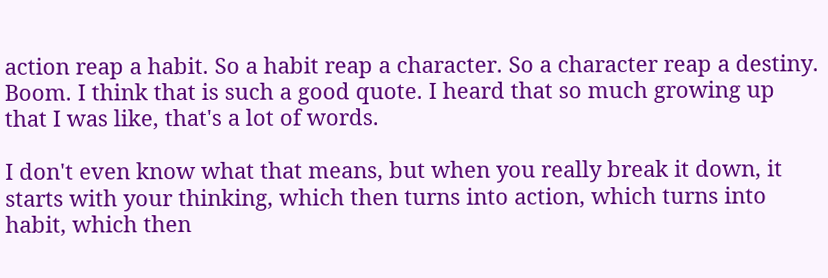action reap a habit. So a habit reap a character. So a character reap a destiny. Boom. I think that is such a good quote. I heard that so much growing up that I was like, that's a lot of words.

I don't even know what that means, but when you really break it down, it starts with your thinking, which then turns into action, which turns into habit, which then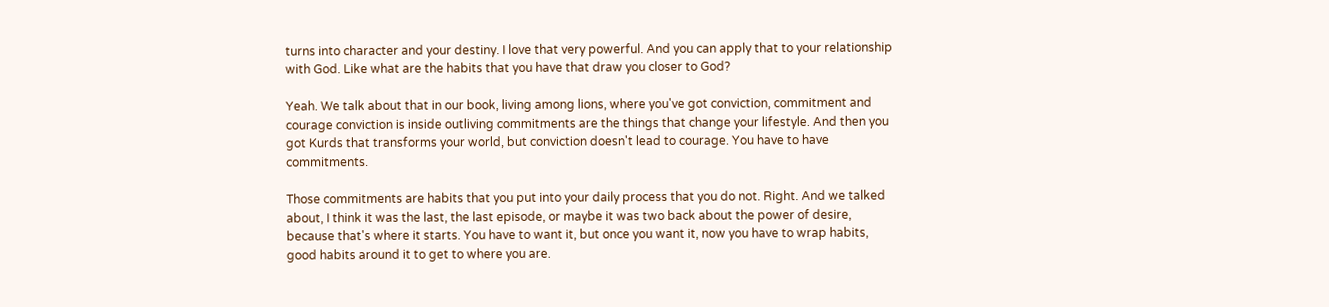turns into character and your destiny. I love that very powerful. And you can apply that to your relationship with God. Like what are the habits that you have that draw you closer to God?

Yeah. We talk about that in our book, living among lions, where you've got conviction, commitment and courage conviction is inside outliving commitments are the things that change your lifestyle. And then you got Kurds that transforms your world, but conviction doesn't lead to courage. You have to have commitments.

Those commitments are habits that you put into your daily process that you do not. Right. And we talked about, I think it was the last, the last episode, or maybe it was two back about the power of desire, because that's where it starts. You have to want it, but once you want it, now you have to wrap habits, good habits around it to get to where you are.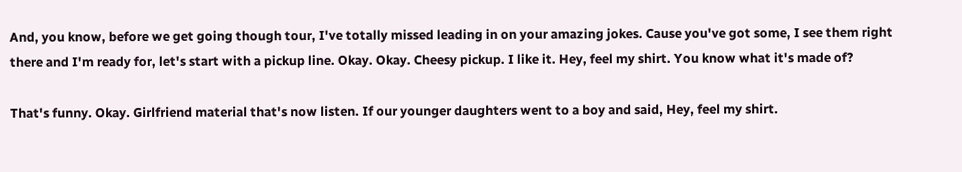And, you know, before we get going though tour, I've totally missed leading in on your amazing jokes. Cause you've got some, I see them right there and I'm ready for, let's start with a pickup line. Okay. Okay. Cheesy pickup. I like it. Hey, feel my shirt. You know what it's made of?

That's funny. Okay. Girlfriend material that's now listen. If our younger daughters went to a boy and said, Hey, feel my shirt.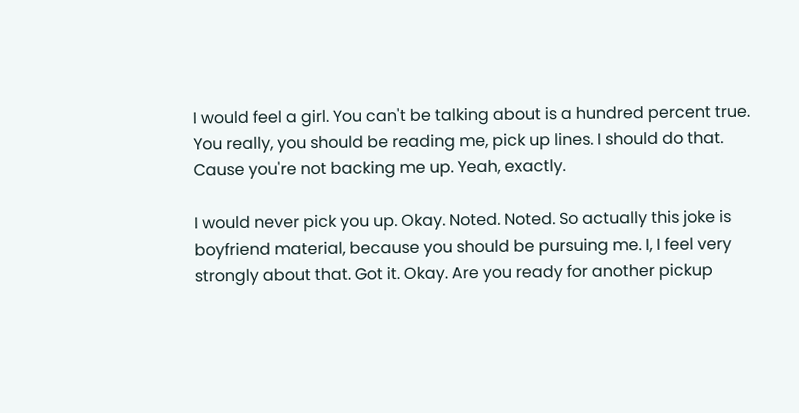I would feel a girl. You can't be talking about is a hundred percent true. You really, you should be reading me, pick up lines. I should do that. Cause you're not backing me up. Yeah, exactly.

I would never pick you up. Okay. Noted. Noted. So actually this joke is boyfriend material, because you should be pursuing me. I, I feel very strongly about that. Got it. Okay. Are you ready for another pickup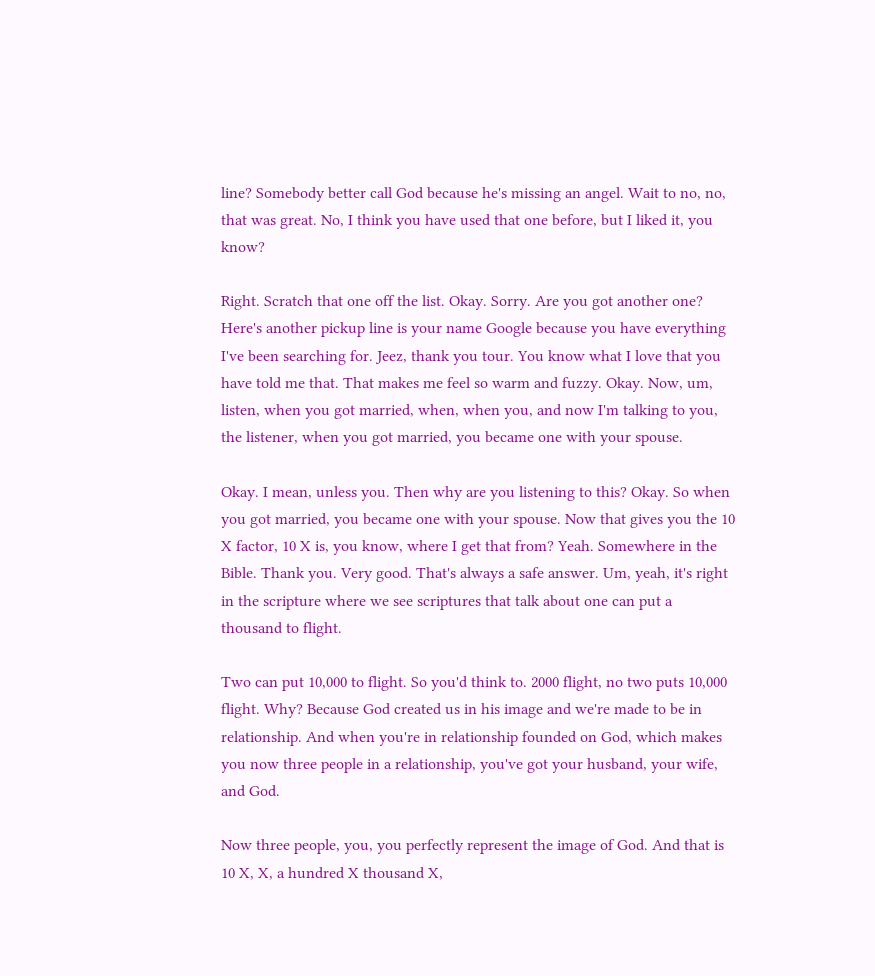line? Somebody better call God because he's missing an angel. Wait to no, no, that was great. No, I think you have used that one before, but I liked it, you know?

Right. Scratch that one off the list. Okay. Sorry. Are you got another one? Here's another pickup line is your name Google because you have everything I've been searching for. Jeez, thank you tour. You know what I love that you have told me that. That makes me feel so warm and fuzzy. Okay. Now, um, listen, when you got married, when, when you, and now I'm talking to you, the listener, when you got married, you became one with your spouse.

Okay. I mean, unless you. Then why are you listening to this? Okay. So when you got married, you became one with your spouse. Now that gives you the 10 X factor, 10 X is, you know, where I get that from? Yeah. Somewhere in the Bible. Thank you. Very good. That's always a safe answer. Um, yeah, it's right in the scripture where we see scriptures that talk about one can put a thousand to flight.

Two can put 10,000 to flight. So you'd think to. 2000 flight, no two puts 10,000 flight. Why? Because God created us in his image and we're made to be in relationship. And when you're in relationship founded on God, which makes you now three people in a relationship, you've got your husband, your wife, and God.

Now three people, you, you perfectly represent the image of God. And that is 10 X, X, a hundred X thousand X,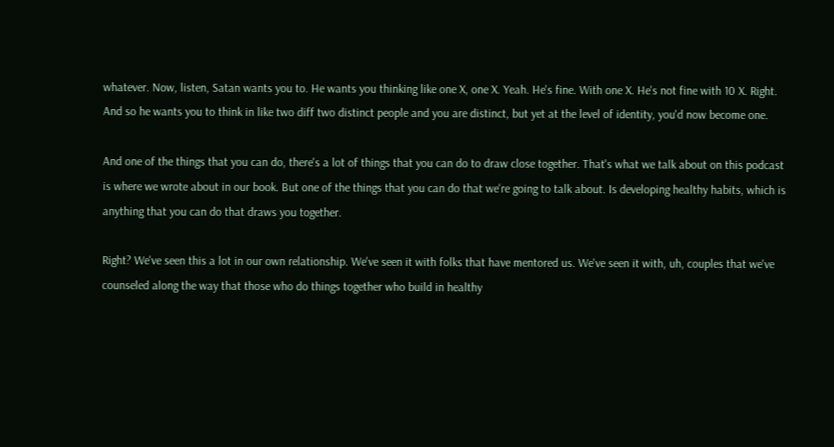whatever. Now, listen, Satan wants you to. He wants you thinking like one X, one X. Yeah. He's fine. With one X. He's not fine with 10 X. Right. And so he wants you to think in like two diff two distinct people and you are distinct, but yet at the level of identity, you'd now become one.

And one of the things that you can do, there's a lot of things that you can do to draw close together. That's what we talk about on this podcast is where we wrote about in our book. But one of the things that you can do that we're going to talk about. Is developing healthy habits, which is anything that you can do that draws you together.

Right? We've seen this a lot in our own relationship. We've seen it with folks that have mentored us. We've seen it with, uh, couples that we've counseled along the way that those who do things together who build in healthy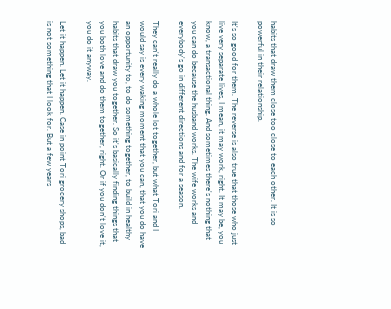habits that draw them close too close to each other. It is so powerful in their relationship.

It's so good for them. The reverse is also true that those who just live very separate lives, I mean, it may work, right. It may be, you know, a transactional thing. And sometimes there's nothing that you can do because the husband works. The wife works and everybody's go in different directions and for a season.

They can't really do a whole lot together, but what Tori and I would say is every waking moment that you can, that you do have an opportunity to, to do something together, to build in healthy habits that draw you together. So it's basically finding things that you both love and do them together, right. Or if you don't love it, you do it anyway.

Let it happen. Let it happen. Case in point Tori grocery shops, bad is not something that I look for. But a few years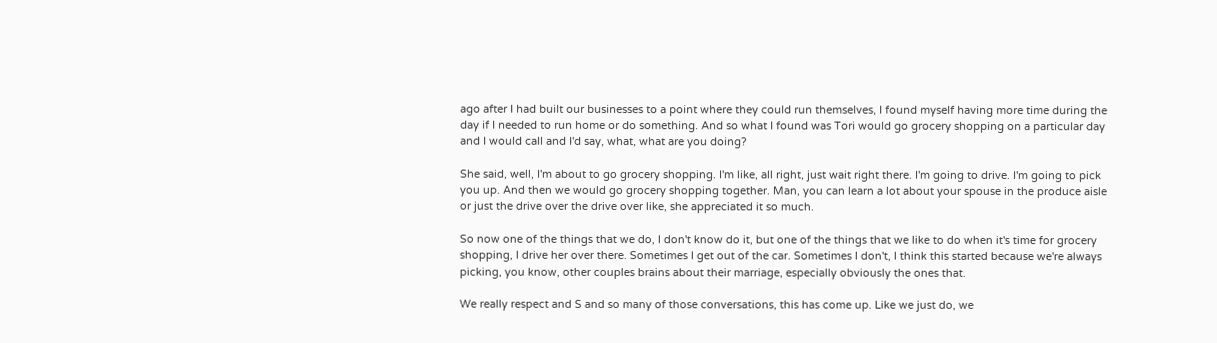ago after I had built our businesses to a point where they could run themselves, I found myself having more time during the day if I needed to run home or do something. And so what I found was Tori would go grocery shopping on a particular day and I would call and I'd say, what, what are you doing?

She said, well, I'm about to go grocery shopping. I'm like, all right, just wait right there. I'm going to drive. I'm going to pick you up. And then we would go grocery shopping together. Man, you can learn a lot about your spouse in the produce aisle or just the drive over the drive over like, she appreciated it so much.

So now one of the things that we do, I don't know do it, but one of the things that we like to do when it's time for grocery shopping, I drive her over there. Sometimes I get out of the car. Sometimes I don't, I think this started because we're always picking, you know, other couples brains about their marriage, especially obviously the ones that.

We really respect and S and so many of those conversations, this has come up. Like we just do, we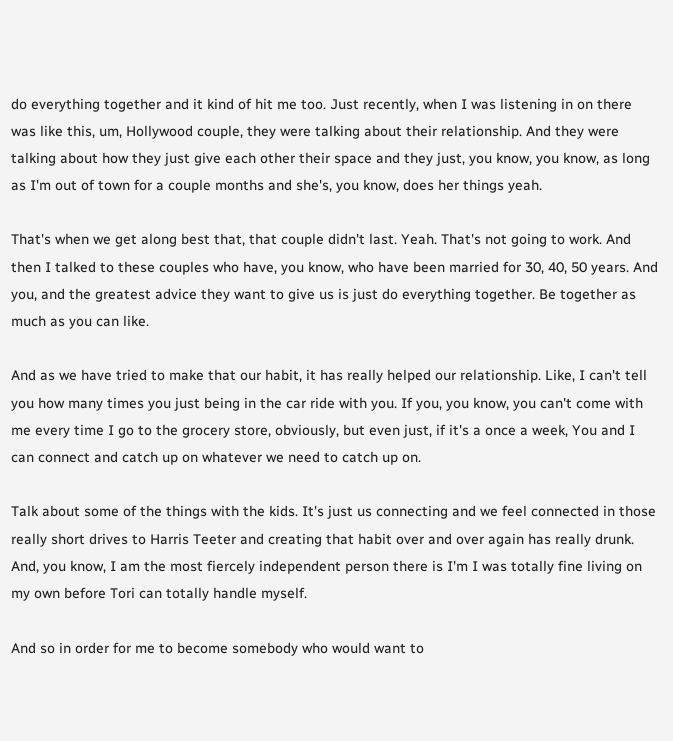do everything together and it kind of hit me too. Just recently, when I was listening in on there was like this, um, Hollywood couple, they were talking about their relationship. And they were talking about how they just give each other their space and they just, you know, you know, as long as I'm out of town for a couple months and she's, you know, does her things yeah.

That's when we get along best that, that couple didn't last. Yeah. That's not going to work. And then I talked to these couples who have, you know, who have been married for 30, 40, 50 years. And you, and the greatest advice they want to give us is just do everything together. Be together as much as you can like.

And as we have tried to make that our habit, it has really helped our relationship. Like, I can't tell you how many times you just being in the car ride with you. If you, you know, you can't come with me every time I go to the grocery store, obviously, but even just, if it's a once a week, You and I can connect and catch up on whatever we need to catch up on.

Talk about some of the things with the kids. It's just us connecting and we feel connected in those really short drives to Harris Teeter and creating that habit over and over again has really drunk. And, you know, I am the most fiercely independent person there is I'm I was totally fine living on my own before Tori can totally handle myself.

And so in order for me to become somebody who would want to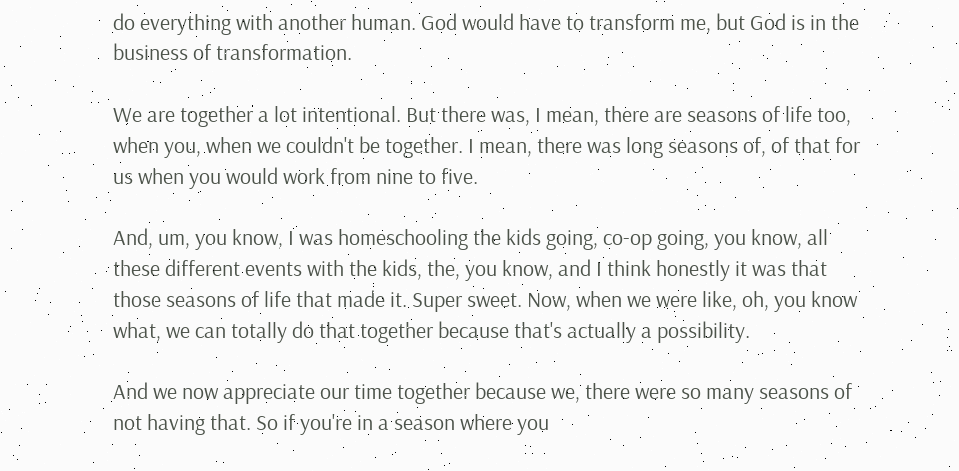do everything with another human. God would have to transform me, but God is in the business of transformation.

We are together a lot intentional. But there was, I mean, there are seasons of life too, when you, when we couldn't be together. I mean, there was long seasons of, of that for us when you would work from nine to five.

And, um, you know, I was homeschooling the kids going, co-op going, you know, all these different events with the kids, the, you know, and I think honestly it was that those seasons of life that made it. Super sweet. Now, when we were like, oh, you know what, we can totally do that together because that's actually a possibility.

And we now appreciate our time together because we, there were so many seasons of not having that. So if you're in a season where you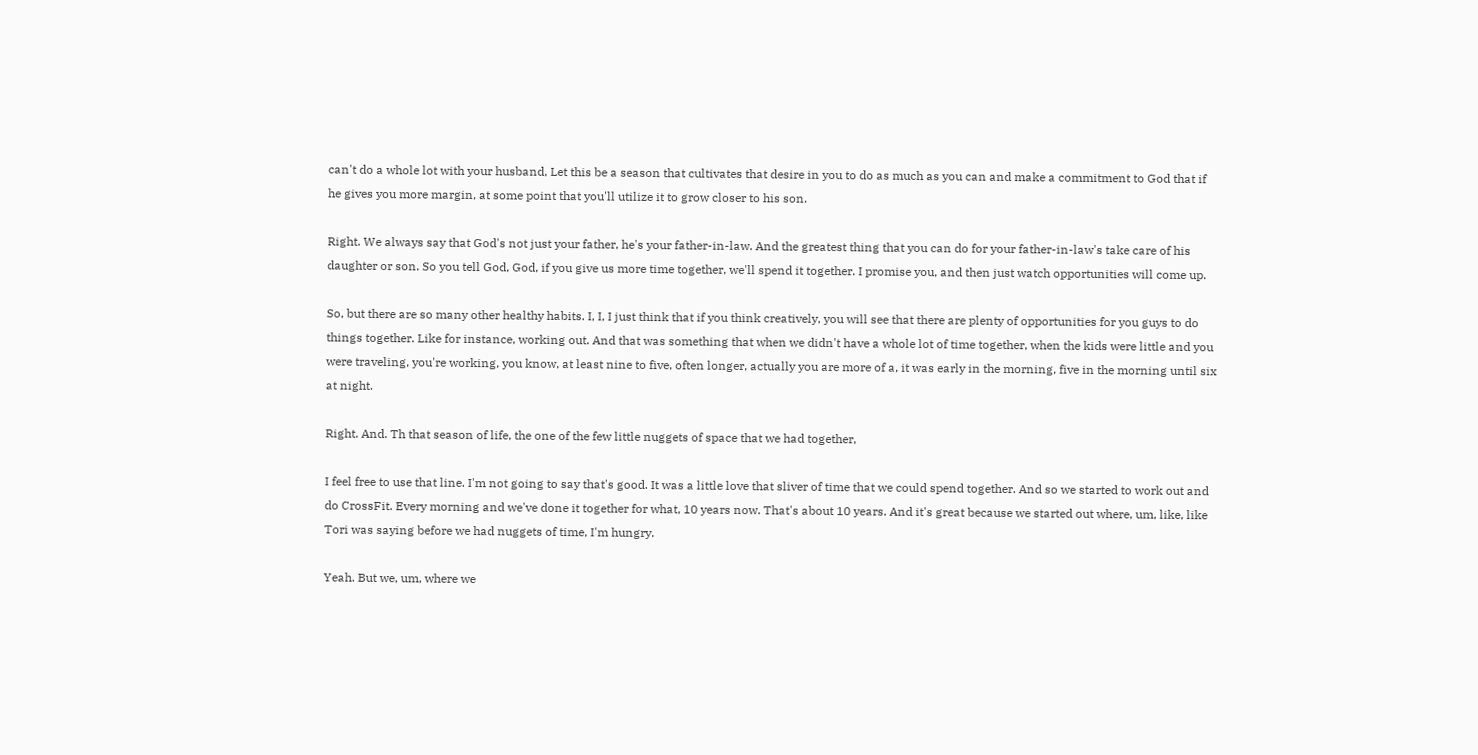can't do a whole lot with your husband, Let this be a season that cultivates that desire in you to do as much as you can and make a commitment to God that if he gives you more margin, at some point that you'll utilize it to grow closer to his son.

Right. We always say that God's not just your father, he's your father-in-law. And the greatest thing that you can do for your father-in-law's take care of his daughter or son. So you tell God, God, if you give us more time together, we'll spend it together. I promise you, and then just watch opportunities will come up.

So, but there are so many other healthy habits. I, I, I just think that if you think creatively, you will see that there are plenty of opportunities for you guys to do things together. Like for instance, working out. And that was something that when we didn't have a whole lot of time together, when the kids were little and you were traveling, you're working, you know, at least nine to five, often longer, actually you are more of a, it was early in the morning, five in the morning until six at night.

Right. And. Th that season of life, the one of the few little nuggets of space that we had together,

I feel free to use that line. I'm not going to say that's good. It was a little love that sliver of time that we could spend together. And so we started to work out and do CrossFit. Every morning and we've done it together for what, 10 years now. That's about 10 years. And it's great because we started out where, um, like, like Tori was saying before we had nuggets of time, I'm hungry.

Yeah. But we, um, where we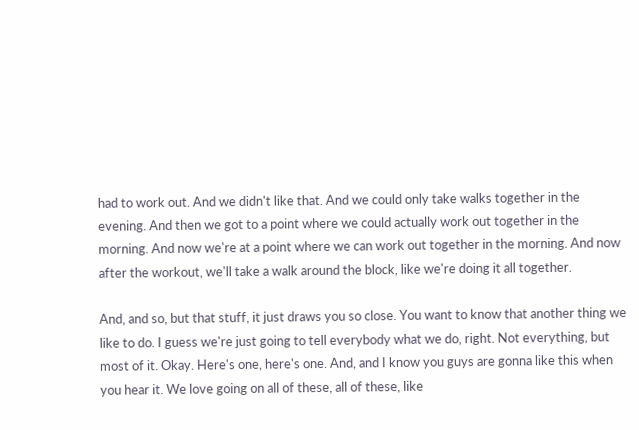had to work out. And we didn't like that. And we could only take walks together in the evening. And then we got to a point where we could actually work out together in the morning. And now we're at a point where we can work out together in the morning. And now after the workout, we'll take a walk around the block, like we're doing it all together.

And, and so, but that stuff, it just draws you so close. You want to know that another thing we like to do. I guess we're just going to tell everybody what we do, right. Not everything, but most of it. Okay. Here's one, here's one. And, and I know you guys are gonna like this when you hear it. We love going on all of these, all of these, like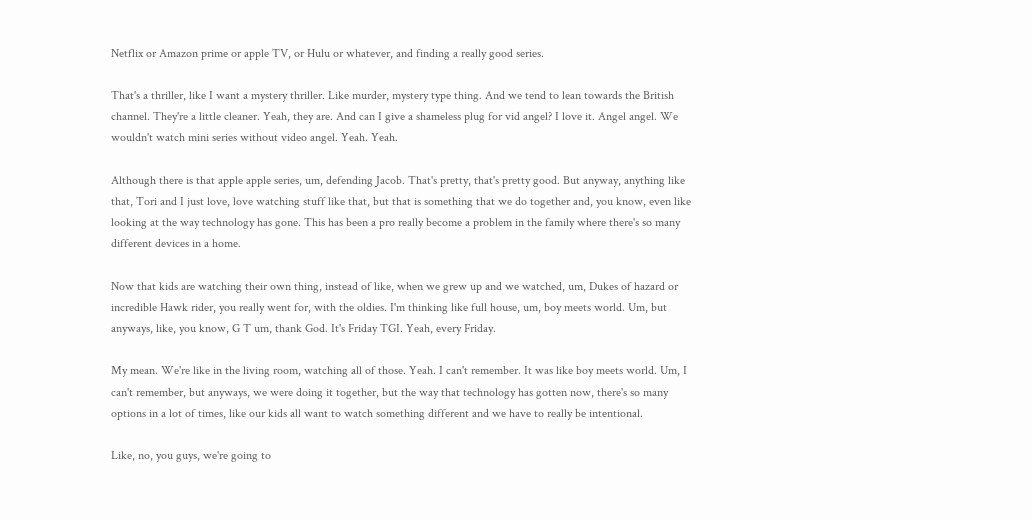Netflix or Amazon prime or apple TV, or Hulu or whatever, and finding a really good series.

That's a thriller, like I want a mystery thriller. Like murder, mystery type thing. And we tend to lean towards the British channel. They're a little cleaner. Yeah, they are. And can I give a shameless plug for vid angel? I love it. Angel angel. We wouldn't watch mini series without video angel. Yeah. Yeah.

Although there is that apple apple series, um, defending Jacob. That's pretty, that's pretty good. But anyway, anything like that, Tori and I just love, love watching stuff like that, but that is something that we do together and, you know, even like looking at the way technology has gone. This has been a pro really become a problem in the family where there's so many different devices in a home.

Now that kids are watching their own thing, instead of like, when we grew up and we watched, um, Dukes of hazard or incredible Hawk rider, you really went for, with the oldies. I'm thinking like full house, um, boy meets world. Um, but anyways, like, you know, G T um, thank God. It's Friday TGI. Yeah, every Friday.

My mean. We're like in the living room, watching all of those. Yeah. I can't remember. It was like boy meets world. Um, I can't remember, but anyways, we were doing it together, but the way that technology has gotten now, there's so many options in a lot of times, like our kids all want to watch something different and we have to really be intentional.

Like, no, you guys, we're going to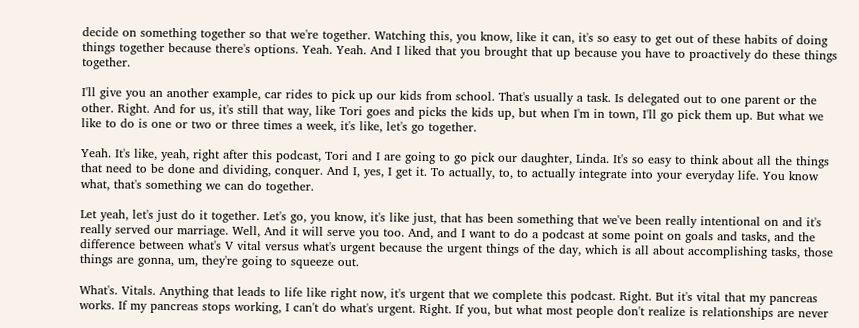decide on something together so that we're together. Watching this, you know, like it can, it's so easy to get out of these habits of doing things together because there's options. Yeah. Yeah. And I liked that you brought that up because you have to proactively do these things together.

I'll give you an another example, car rides to pick up our kids from school. That's usually a task. Is delegated out to one parent or the other. Right. And for us, it's still that way, like Tori goes and picks the kids up, but when I'm in town, I'll go pick them up. But what we like to do is one or two or three times a week, it's like, let's go together.

Yeah. It's like, yeah, right after this podcast, Tori and I are going to go pick our daughter, Linda. It's so easy to think about all the things that need to be done and dividing, conquer. And I, yes, I get it. To actually, to, to actually integrate into your everyday life. You know what, that's something we can do together.

Let yeah, let's just do it together. Let's go, you know, it's like just, that has been something that we've been really intentional on and it's really served our marriage. Well, And it will serve you too. And, and I want to do a podcast at some point on goals and tasks, and the difference between what's V vital versus what's urgent because the urgent things of the day, which is all about accomplishing tasks, those things are gonna, um, they're going to squeeze out.

What's. Vitals. Anything that leads to life like right now, it's urgent that we complete this podcast. Right. But it's vital that my pancreas works. If my pancreas stops working, I can't do what's urgent. Right. If you, but what most people don't realize is relationships are never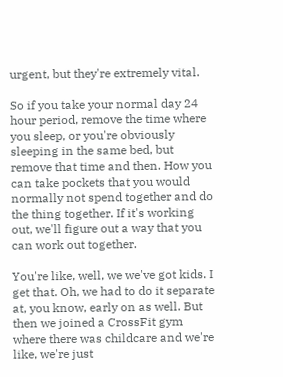urgent, but they're extremely vital.

So if you take your normal day 24 hour period, remove the time where you sleep, or you're obviously sleeping in the same bed, but remove that time and then. How you can take pockets that you would normally not spend together and do the thing together. If it's working out, we'll figure out a way that you can work out together.

You're like, well, we we've got kids. I get that. Oh, we had to do it separate at, you know, early on as well. But then we joined a CrossFit gym where there was childcare and we're like, we're just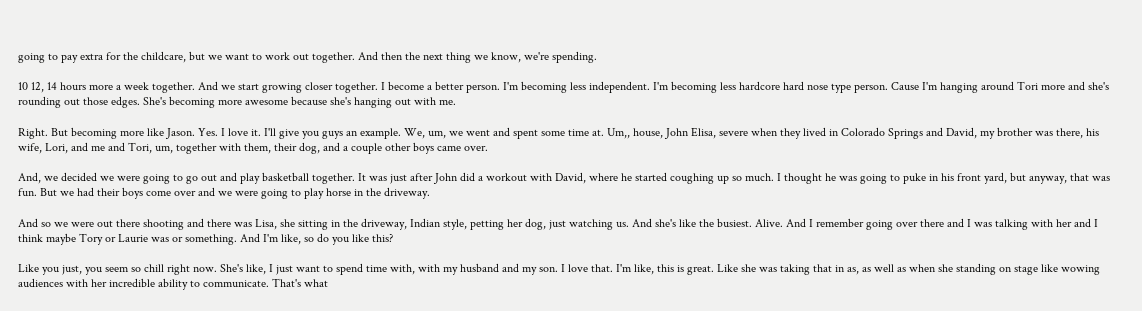going to pay extra for the childcare, but we want to work out together. And then the next thing we know, we're spending.

10 12, 14 hours more a week together. And we start growing closer together. I become a better person. I'm becoming less independent. I'm becoming less hardcore hard nose type person. Cause I'm hanging around Tori more and she's rounding out those edges. She's becoming more awesome because she's hanging out with me.

Right. But becoming more like Jason. Yes. I love it. I'll give you guys an example. We, um, we went and spent some time at. Um,, house, John Elisa, severe when they lived in Colorado Springs and David, my brother was there, his wife, Lori, and me and Tori, um, together with them, their dog, and a couple other boys came over.

And, we decided we were going to go out and play basketball together. It was just after John did a workout with David, where he started coughing up so much. I thought he was going to puke in his front yard, but anyway, that was fun. But we had their boys come over and we were going to play horse in the driveway.

And so we were out there shooting and there was Lisa, she sitting in the driveway, Indian style, petting her dog, just watching us. And she's like the busiest. Alive. And I remember going over there and I was talking with her and I think maybe Tory or Laurie was or something. And I'm like, so do you like this?

Like you just, you seem so chill right now. She's like, I just want to spend time with, with my husband and my son. I love that. I'm like, this is great. Like she was taking that in as, as well as when she standing on stage like wowing audiences with her incredible ability to communicate. That's what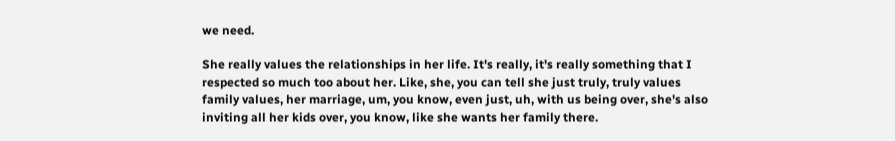we need.

She really values the relationships in her life. It's really, it's really something that I respected so much too about her. Like, she, you can tell she just truly, truly values family values, her marriage, um, you know, even just, uh, with us being over, she's also inviting all her kids over, you know, like she wants her family there.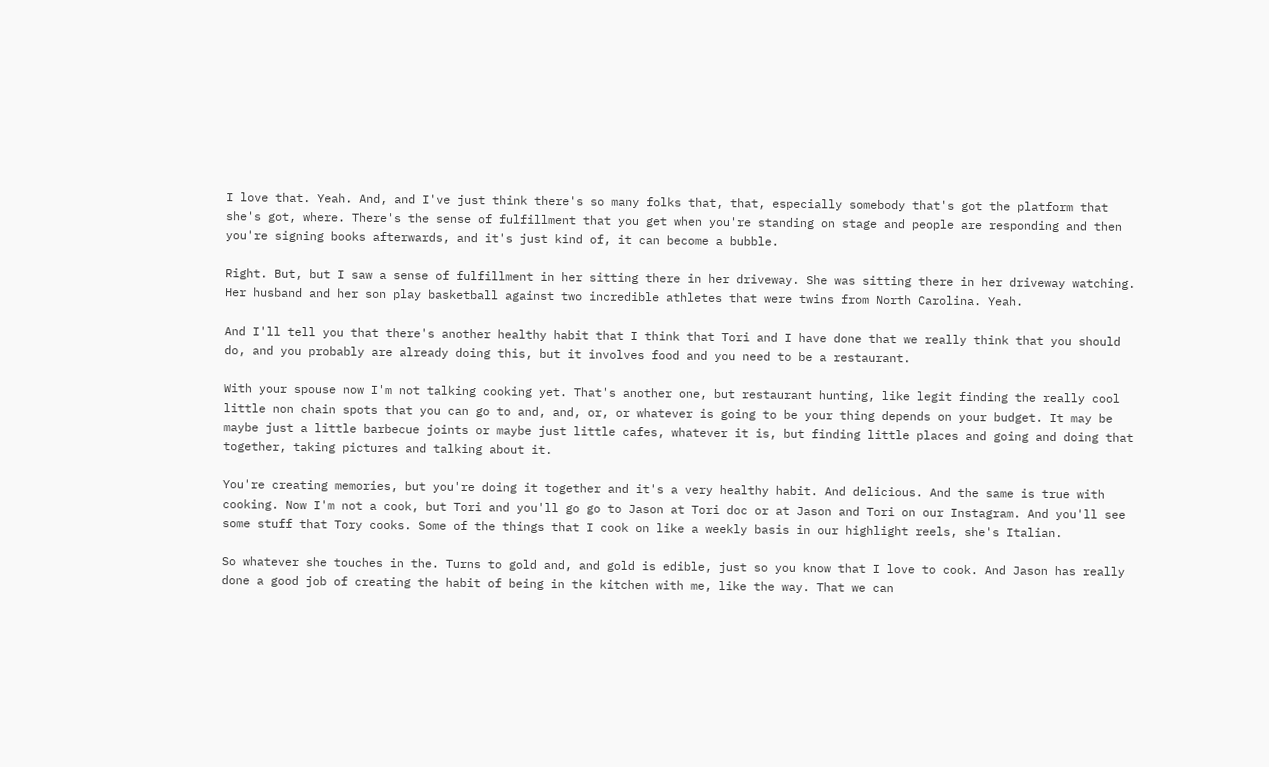I love that. Yeah. And, and I've just think there's so many folks that, that, especially somebody that's got the platform that she's got, where. There's the sense of fulfillment that you get when you're standing on stage and people are responding and then you're signing books afterwards, and it's just kind of, it can become a bubble.

Right. But, but I saw a sense of fulfillment in her sitting there in her driveway. She was sitting there in her driveway watching. Her husband and her son play basketball against two incredible athletes that were twins from North Carolina. Yeah.

And I'll tell you that there's another healthy habit that I think that Tori and I have done that we really think that you should do, and you probably are already doing this, but it involves food and you need to be a restaurant.

With your spouse now I'm not talking cooking yet. That's another one, but restaurant hunting, like legit finding the really cool little non chain spots that you can go to and, and, or, or whatever is going to be your thing depends on your budget. It may be maybe just a little barbecue joints or maybe just little cafes, whatever it is, but finding little places and going and doing that together, taking pictures and talking about it.

You're creating memories, but you're doing it together and it's a very healthy habit. And delicious. And the same is true with cooking. Now I'm not a cook, but Tori and you'll go go to Jason at Tori doc or at Jason and Tori on our Instagram. And you'll see some stuff that Tory cooks. Some of the things that I cook on like a weekly basis in our highlight reels, she's Italian.

So whatever she touches in the. Turns to gold and, and gold is edible, just so you know that I love to cook. And Jason has really done a good job of creating the habit of being in the kitchen with me, like the way. That we can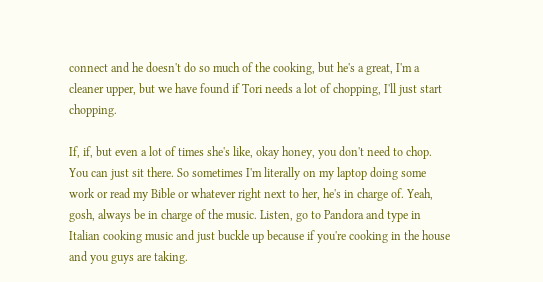connect and he doesn't do so much of the cooking, but he's a great, I'm a cleaner upper, but we have found if Tori needs a lot of chopping, I'll just start chopping.

If, if, but even a lot of times she's like, okay honey, you don't need to chop. You can just sit there. So sometimes I'm literally on my laptop doing some work or read my Bible or whatever right next to her, he's in charge of. Yeah, gosh, always be in charge of the music. Listen, go to Pandora and type in Italian cooking music and just buckle up because if you're cooking in the house and you guys are taking.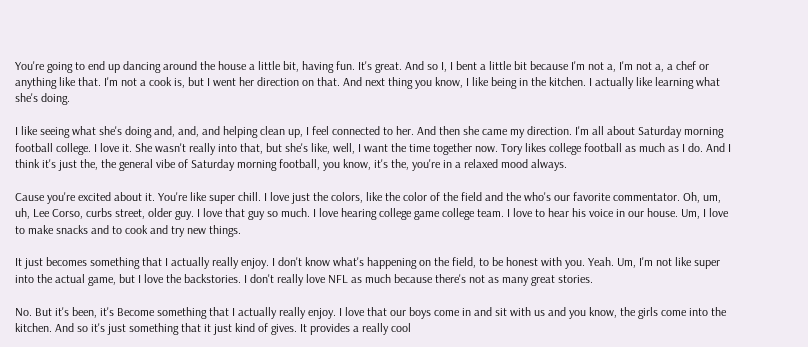You're going to end up dancing around the house a little bit, having fun. It's great. And so I, I bent a little bit because I'm not a, I'm not a, a chef or anything like that. I'm not a cook is, but I went her direction on that. And next thing you know, I like being in the kitchen. I actually like learning what she's doing.

I like seeing what she's doing and, and, and helping clean up, I feel connected to her. And then she came my direction. I'm all about Saturday morning football college. I love it. She wasn't really into that, but she's like, well, I want the time together now. Tory likes college football as much as I do. And I think it's just the, the general vibe of Saturday morning football, you know, it's the, you're in a relaxed mood always.

Cause you're excited about it. You're like super chill. I love just the colors, like the color of the field and the who's our favorite commentator. Oh, um, uh, Lee Corso, curbs street, older guy. I love that guy so much. I love hearing college game college team. I love to hear his voice in our house. Um, I love to make snacks and to cook and try new things.

It just becomes something that I actually really enjoy. I don't know what's happening on the field, to be honest with you. Yeah. Um, I'm not like super into the actual game, but I love the backstories. I don't really love NFL as much because there's not as many great stories.

No. But it's been, it's Become something that I actually really enjoy. I love that our boys come in and sit with us and you know, the girls come into the kitchen. And so it's just something that it just kind of gives. It provides a really cool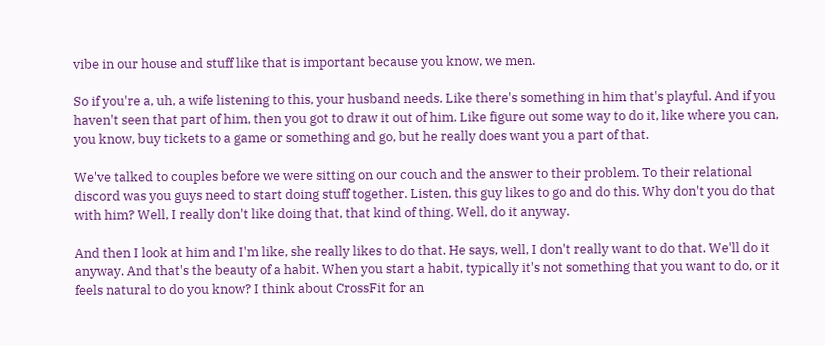vibe in our house and stuff like that is important because you know, we men.

So if you're a, uh, a wife listening to this, your husband needs. Like there's something in him that's playful. And if you haven't seen that part of him, then you got to draw it out of him. Like figure out some way to do it, like where you can, you know, buy tickets to a game or something and go, but he really does want you a part of that.

We've talked to couples before we were sitting on our couch and the answer to their problem. To their relational discord was you guys need to start doing stuff together. Listen, this guy likes to go and do this. Why don't you do that with him? Well, I really don't like doing that, that kind of thing. Well, do it anyway.

And then I look at him and I'm like, she really likes to do that. He says, well, I don't really want to do that. We'll do it anyway. And that's the beauty of a habit. When you start a habit, typically it's not something that you want to do, or it feels natural to do you know? I think about CrossFit for an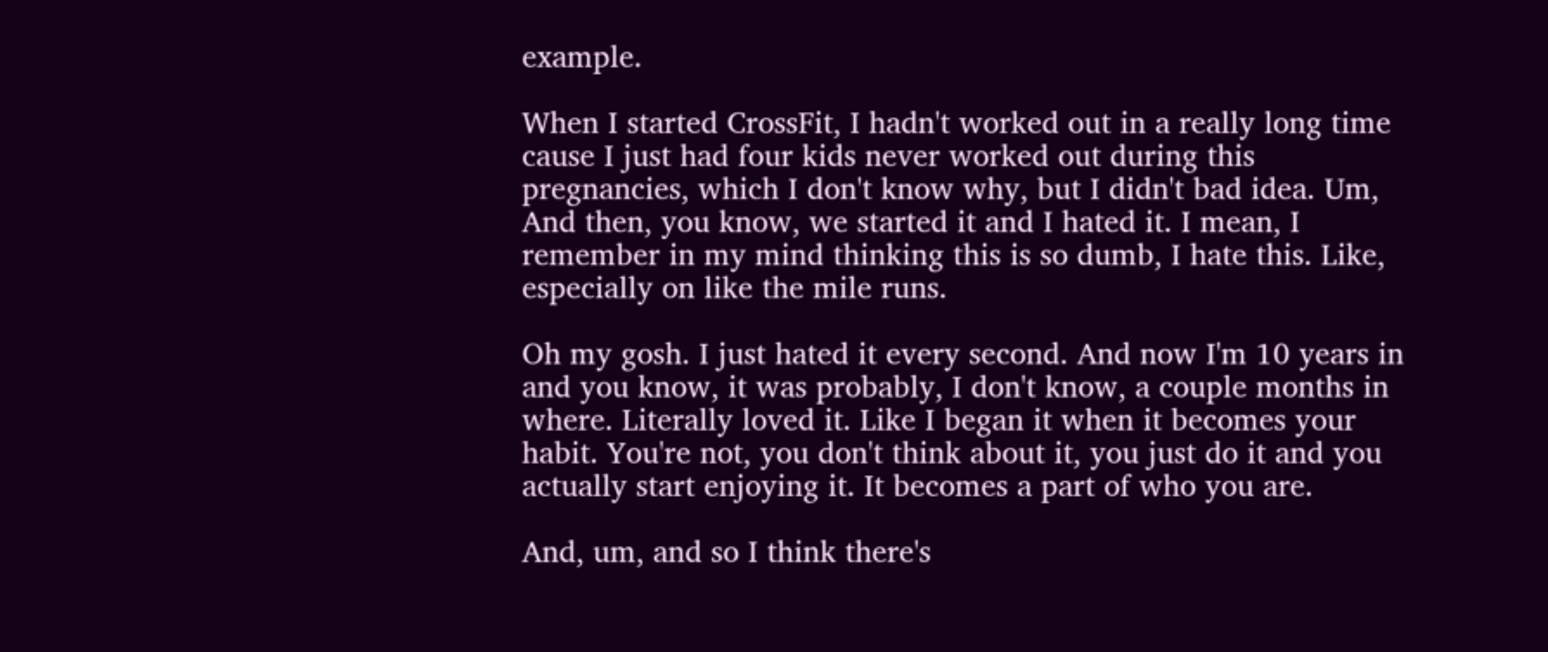example.

When I started CrossFit, I hadn't worked out in a really long time cause I just had four kids never worked out during this pregnancies, which I don't know why, but I didn't bad idea. Um, And then, you know, we started it and I hated it. I mean, I remember in my mind thinking this is so dumb, I hate this. Like, especially on like the mile runs.

Oh my gosh. I just hated it every second. And now I'm 10 years in and you know, it was probably, I don't know, a couple months in where. Literally loved it. Like I began it when it becomes your habit. You're not, you don't think about it, you just do it and you actually start enjoying it. It becomes a part of who you are.

And, um, and so I think there's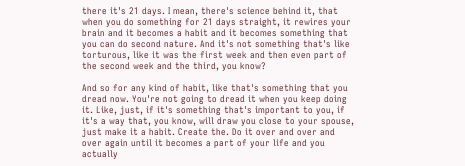there it's 21 days. I mean, there's science behind it, that when you do something for 21 days straight, it rewires your brain and it becomes a habit and it becomes something that you can do second nature. And it's not something that's like torturous, like it was the first week and then even part of the second week and the third, you know?

And so for any kind of habit, like that's something that you dread now. You're not going to dread it when you keep doing it. Like, just, if it's something that's important to you, if it's a way that, you know, will draw you close to your spouse, just make it a habit. Create the. Do it over and over and over again until it becomes a part of your life and you actually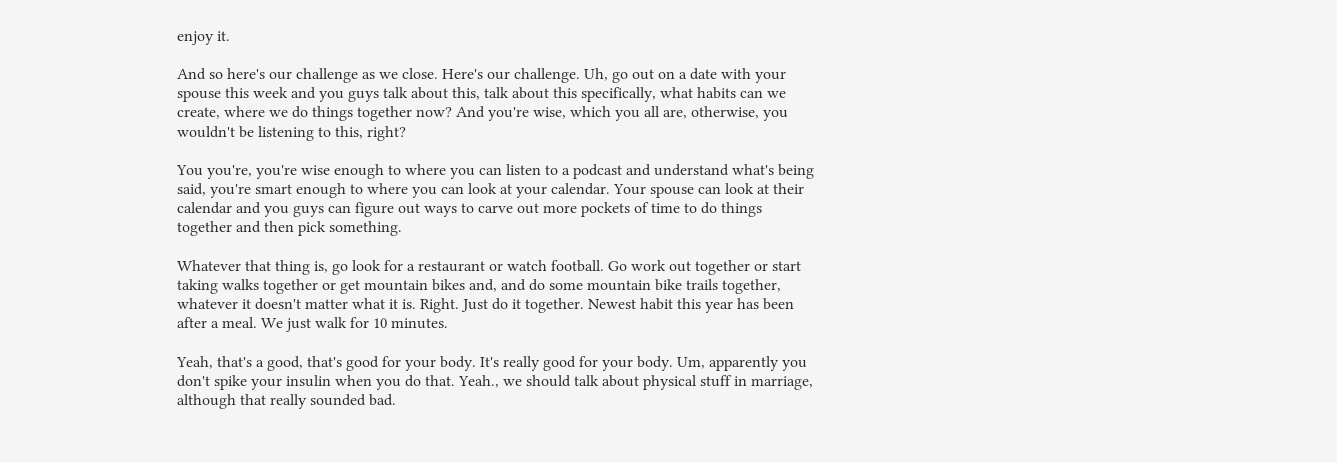enjoy it.

And so here's our challenge as we close. Here's our challenge. Uh, go out on a date with your spouse this week and you guys talk about this, talk about this specifically, what habits can we create, where we do things together now? And you're wise, which you all are, otherwise, you wouldn't be listening to this, right?

You you're, you're wise enough to where you can listen to a podcast and understand what's being said, you're smart enough to where you can look at your calendar. Your spouse can look at their calendar and you guys can figure out ways to carve out more pockets of time to do things together and then pick something.

Whatever that thing is, go look for a restaurant or watch football. Go work out together or start taking walks together or get mountain bikes and, and do some mountain bike trails together, whatever it doesn't matter what it is. Right. Just do it together. Newest habit this year has been after a meal. We just walk for 10 minutes.

Yeah, that's a good, that's good for your body. It's really good for your body. Um, apparently you don't spike your insulin when you do that. Yeah., we should talk about physical stuff in marriage, although that really sounded bad.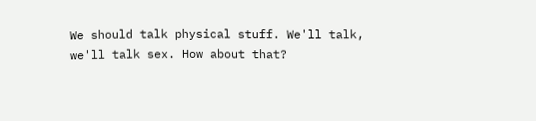We should talk physical stuff. We'll talk, we'll talk sex. How about that?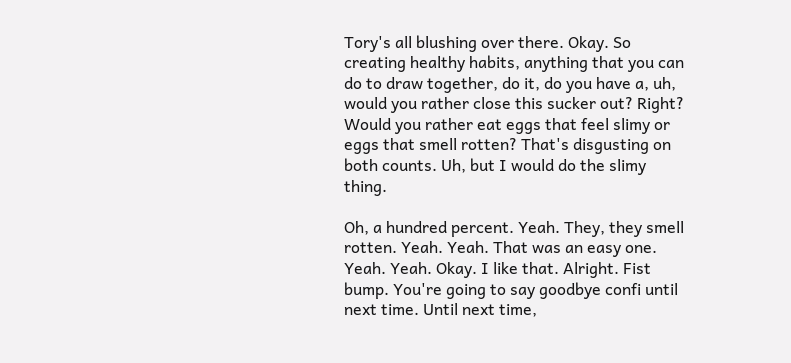Tory's all blushing over there. Okay. So creating healthy habits, anything that you can do to draw together, do it, do you have a, uh, would you rather close this sucker out? Right? Would you rather eat eggs that feel slimy or eggs that smell rotten? That's disgusting on both counts. Uh, but I would do the slimy thing.

Oh, a hundred percent. Yeah. They, they smell rotten. Yeah. Yeah. That was an easy one. Yeah. Yeah. Okay. I like that. Alright. Fist bump. You're going to say goodbye confi until next time. Until next time,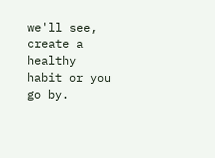we'll see, create a healthy habit or you go by.